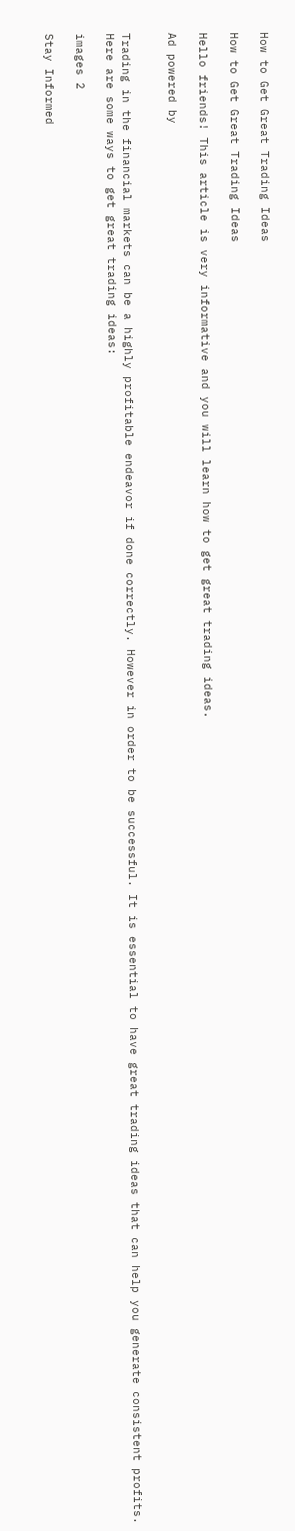How to Get Great Trading Ideas

How to Get Great Trading Ideas

Hello friends! This article is very informative and you will learn how to get great trading ideas.

Ad powered by


Trading in the financial markets can be a highly profitable endeavor if done correctly. However in order to be successful. It is essential to have great trading ideas that can help you generate consistent profits. Here are some ways to get great trading ideas:

images 2

Stay Informed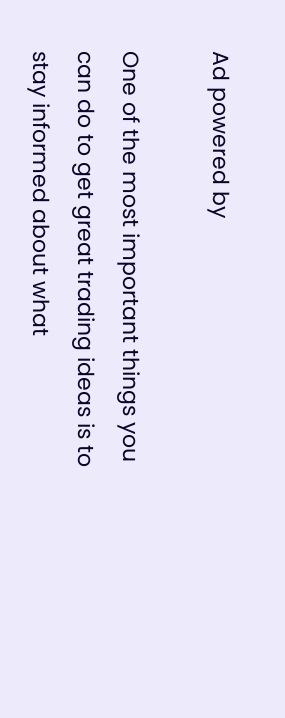Ad powered by

One of the most important things you can do to get great trading ideas is to stay informed about what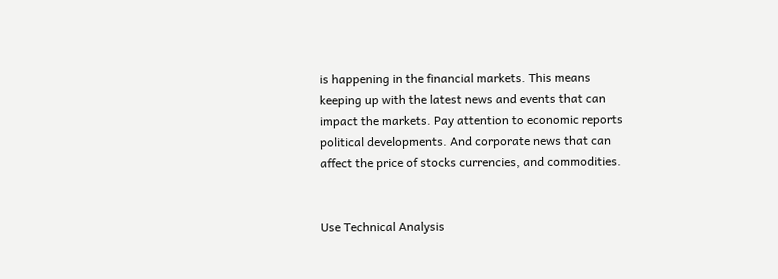is happening in the financial markets. This means keeping up with the latest news and events that can impact the markets. Pay attention to economic reports political developments. And corporate news that can affect the price of stocks currencies, and commodities.


Use Technical Analysis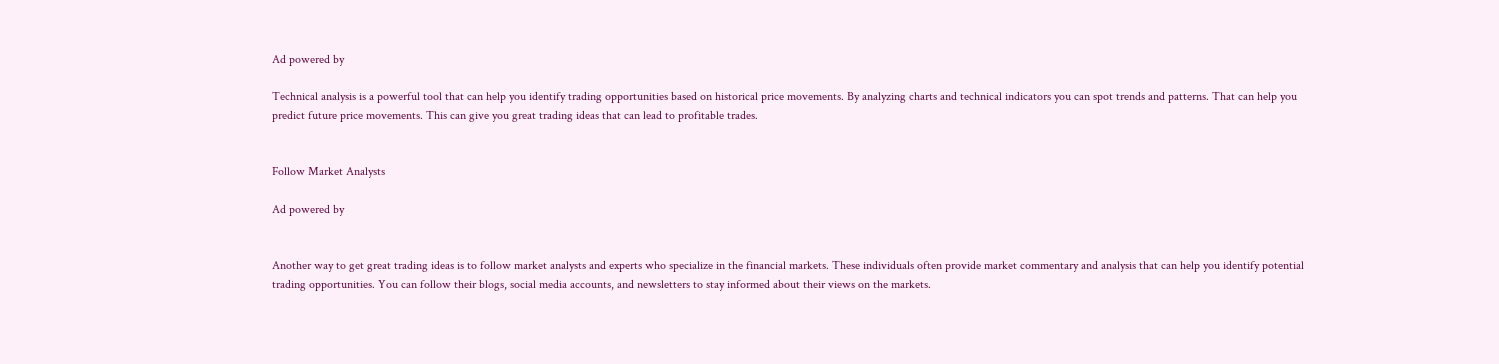Ad powered by

Technical analysis is a powerful tool that can help you identify trading opportunities based on historical price movements. By analyzing charts and technical indicators you can spot trends and patterns. That can help you predict future price movements. This can give you great trading ideas that can lead to profitable trades.


Follow Market Analysts

Ad powered by


Another way to get great trading ideas is to follow market analysts and experts who specialize in the financial markets. These individuals often provide market commentary and analysis that can help you identify potential trading opportunities. You can follow their blogs, social media accounts, and newsletters to stay informed about their views on the markets.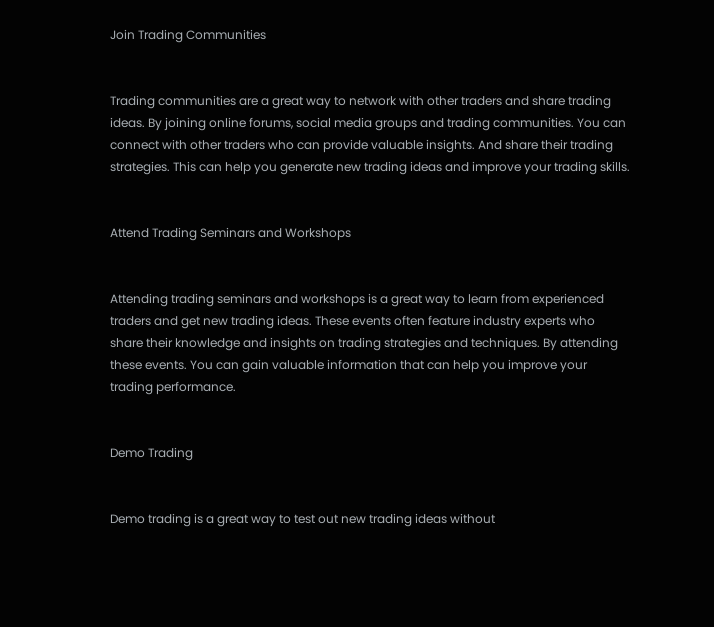Join Trading Communities


Trading communities are a great way to network with other traders and share trading ideas. By joining online forums, social media groups and trading communities. You can connect with other traders who can provide valuable insights. And share their trading strategies. This can help you generate new trading ideas and improve your trading skills.


Attend Trading Seminars and Workshops


Attending trading seminars and workshops is a great way to learn from experienced traders and get new trading ideas. These events often feature industry experts who share their knowledge and insights on trading strategies and techniques. By attending these events. You can gain valuable information that can help you improve your trading performance.


Demo Trading


Demo trading is a great way to test out new trading ideas without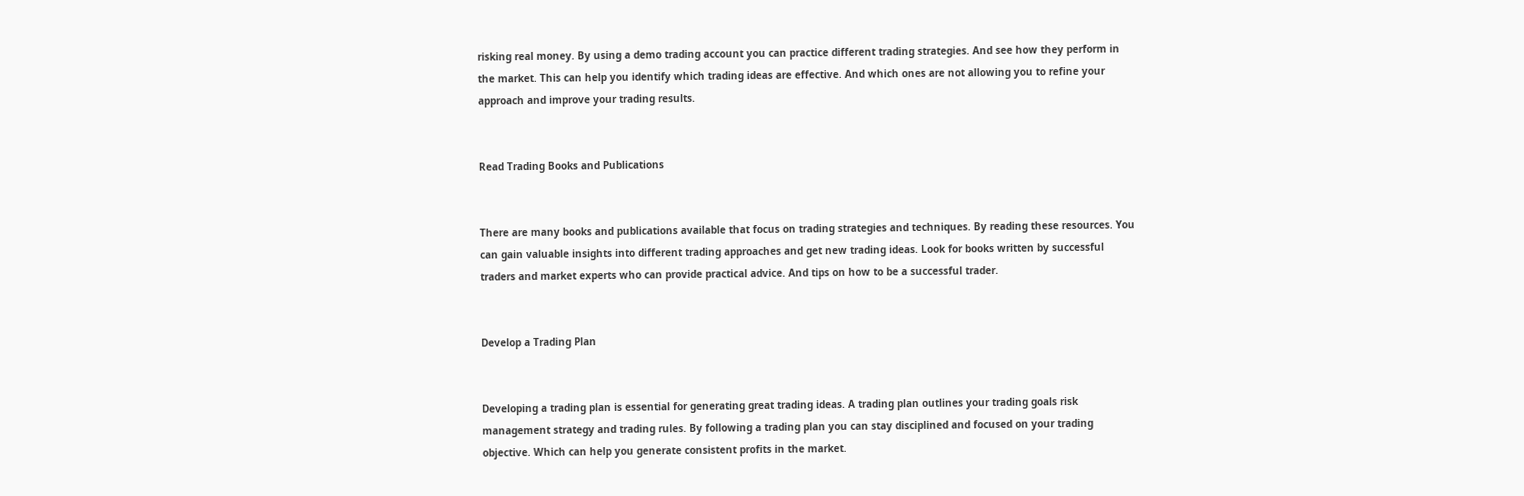risking real money. By using a demo trading account you can practice different trading strategies. And see how they perform in the market. This can help you identify which trading ideas are effective. And which ones are not allowing you to refine your approach and improve your trading results.


Read Trading Books and Publications


There are many books and publications available that focus on trading strategies and techniques. By reading these resources. You can gain valuable insights into different trading approaches and get new trading ideas. Look for books written by successful traders and market experts who can provide practical advice. And tips on how to be a successful trader.


Develop a Trading Plan


Developing a trading plan is essential for generating great trading ideas. A trading plan outlines your trading goals risk management strategy and trading rules. By following a trading plan you can stay disciplined and focused on your trading objective. Which can help you generate consistent profits in the market.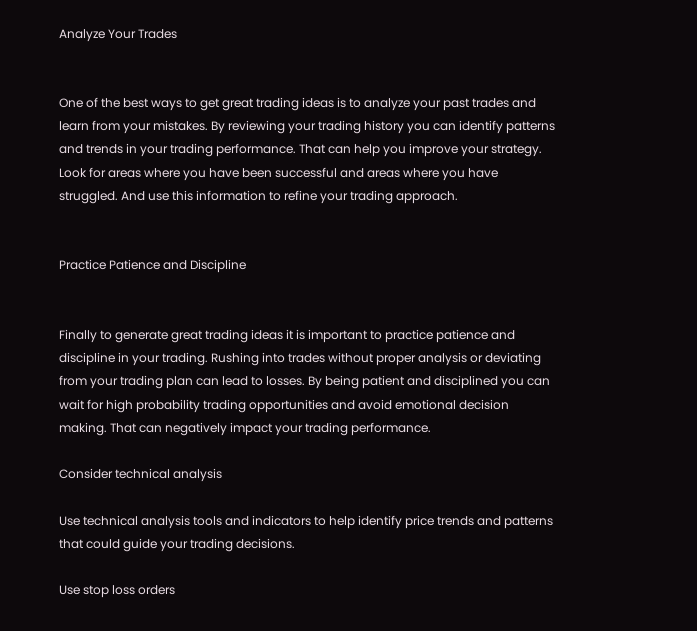Analyze Your Trades


One of the best ways to get great trading ideas is to analyze your past trades and learn from your mistakes. By reviewing your trading history you can identify patterns and trends in your trading performance. That can help you improve your strategy. Look for areas where you have been successful and areas where you have struggled. And use this information to refine your trading approach.


Practice Patience and Discipline


Finally to generate great trading ideas it is important to practice patience and discipline in your trading. Rushing into trades without proper analysis or deviating from your trading plan can lead to losses. By being patient and disciplined you can wait for high probability trading opportunities and avoid emotional decision making. That can negatively impact your trading performance.

Consider technical analysis

Use technical analysis tools and indicators to help identify price trends and patterns that could guide your trading decisions.

Use stop loss orders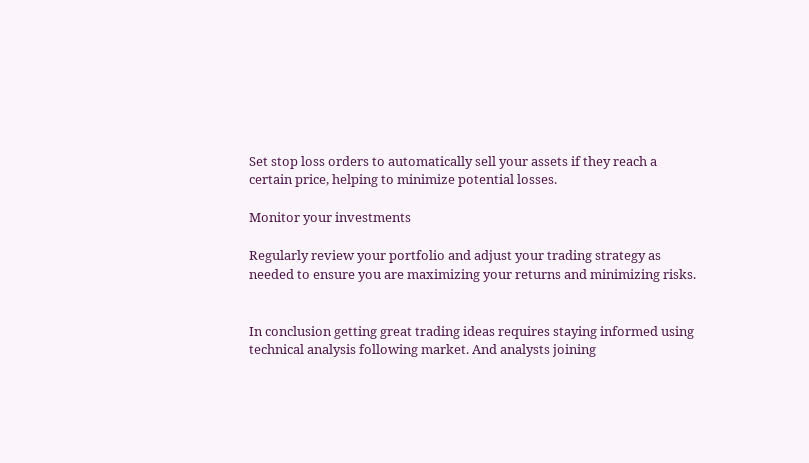Set stop loss orders to automatically sell your assets if they reach a certain price, helping to minimize potential losses.

Monitor your investments

Regularly review your portfolio and adjust your trading strategy as needed to ensure you are maximizing your returns and minimizing risks.


In conclusion getting great trading ideas requires staying informed using technical analysis following market. And analysts joining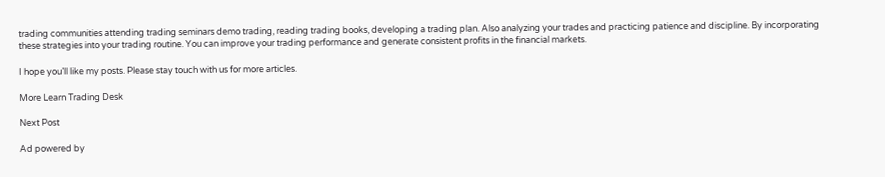trading communities attending trading seminars demo trading, reading trading books, developing a trading plan. Also analyzing your trades and practicing patience and discipline. By incorporating these strategies into your trading routine. You can improve your trading performance and generate consistent profits in the financial markets.

I hope you’ll like my posts. Please stay touch with us for more articles.

More Learn Trading Desk

Next Post

Ad powered by